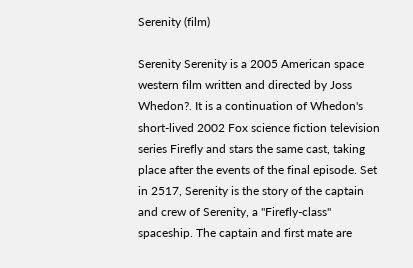Serenity (film)

Serenity Serenity is a 2005 American space western film written and directed by Joss Whedon?. It is a continuation of Whedon's short-lived 2002 Fox science fiction television series Firefly and stars the same cast, taking place after the events of the final episode. Set in 2517, Serenity is the story of the captain and crew of Serenity, a "Firefly-class" spaceship. The captain and first mate are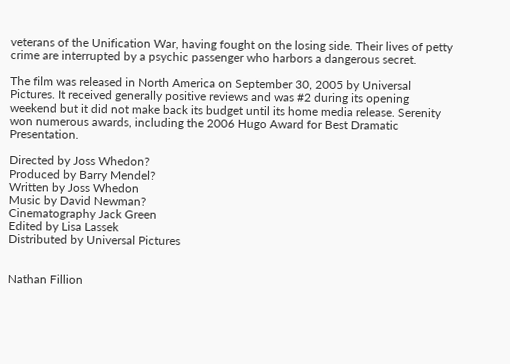veterans of the Unification War, having fought on the losing side. Their lives of petty crime are interrupted by a psychic passenger who harbors a dangerous secret.

The film was released in North America on September 30, 2005 by Universal Pictures. It received generally positive reviews and was #2 during its opening weekend but it did not make back its budget until its home media release. Serenity won numerous awards, including the 2006 Hugo Award for Best Dramatic Presentation.

Directed by Joss Whedon?
Produced by Barry Mendel?
Written by Joss Whedon
Music by David Newman?
Cinematography Jack Green
Edited by Lisa Lassek
Distributed by Universal Pictures


Nathan Fillion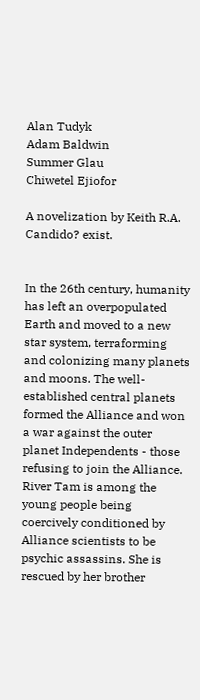Alan Tudyk
Adam Baldwin
Summer Glau
Chiwetel Ejiofor

A novelization by Keith R.A. Candido? exist.


In the 26th century, humanity has left an overpopulated Earth and moved to a new star system, terraforming and colonizing many planets and moons. The well-established central planets formed the Alliance and won a war against the outer planet Independents - those refusing to join the Alliance. River Tam is among the young people being coercively conditioned by Alliance scientists to be psychic assassins. She is rescued by her brother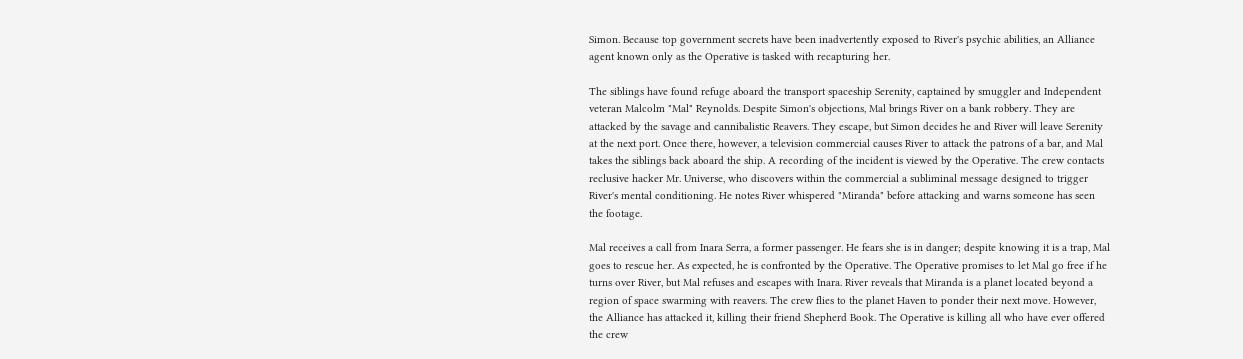Simon. Because top government secrets have been inadvertently exposed to River's psychic abilities, an Alliance agent known only as the Operative is tasked with recapturing her.

The siblings have found refuge aboard the transport spaceship Serenity, captained by smuggler and Independent veteran Malcolm "Mal" Reynolds. Despite Simon's objections, Mal brings River on a bank robbery. They are attacked by the savage and cannibalistic Reavers. They escape, but Simon decides he and River will leave Serenity at the next port. Once there, however, a television commercial causes River to attack the patrons of a bar, and Mal takes the siblings back aboard the ship. A recording of the incident is viewed by the Operative. The crew contacts reclusive hacker Mr. Universe, who discovers within the commercial a subliminal message designed to trigger River's mental conditioning. He notes River whispered "Miranda" before attacking and warns someone has seen the footage.

Mal receives a call from Inara Serra, a former passenger. He fears she is in danger; despite knowing it is a trap, Mal goes to rescue her. As expected, he is confronted by the Operative. The Operative promises to let Mal go free if he turns over River, but Mal refuses and escapes with Inara. River reveals that Miranda is a planet located beyond a region of space swarming with reavers. The crew flies to the planet Haven to ponder their next move. However, the Alliance has attacked it, killing their friend Shepherd Book. The Operative is killing all who have ever offered the crew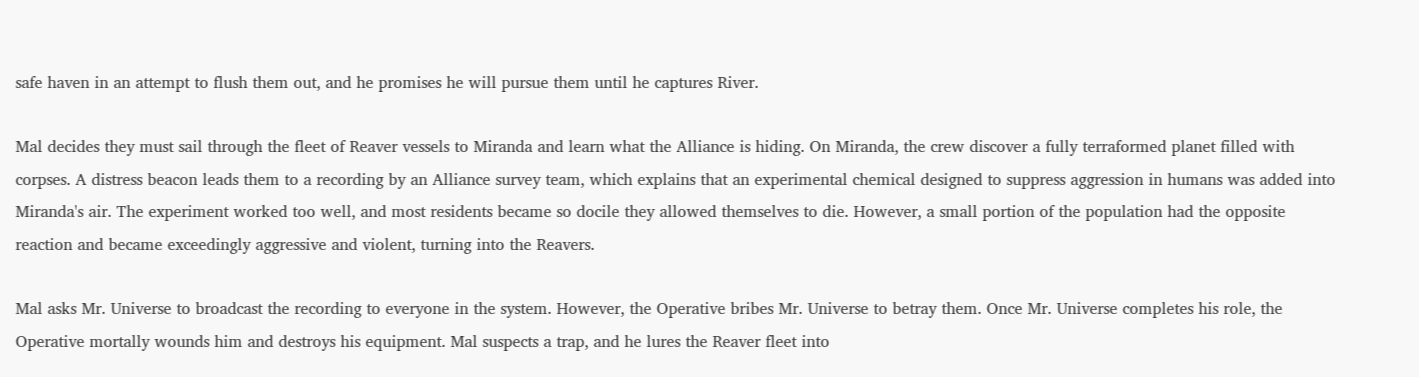safe haven in an attempt to flush them out, and he promises he will pursue them until he captures River.

Mal decides they must sail through the fleet of Reaver vessels to Miranda and learn what the Alliance is hiding. On Miranda, the crew discover a fully terraformed planet filled with corpses. A distress beacon leads them to a recording by an Alliance survey team, which explains that an experimental chemical designed to suppress aggression in humans was added into Miranda's air. The experiment worked too well, and most residents became so docile they allowed themselves to die. However, a small portion of the population had the opposite reaction and became exceedingly aggressive and violent, turning into the Reavers.

Mal asks Mr. Universe to broadcast the recording to everyone in the system. However, the Operative bribes Mr. Universe to betray them. Once Mr. Universe completes his role, the Operative mortally wounds him and destroys his equipment. Mal suspects a trap, and he lures the Reaver fleet into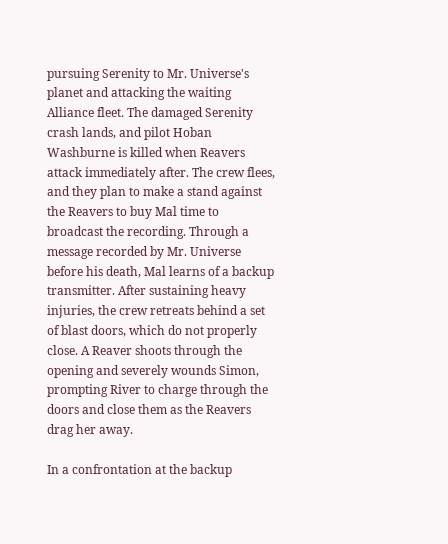pursuing Serenity to Mr. Universe's planet and attacking the waiting Alliance fleet. The damaged Serenity crash lands, and pilot Hoban Washburne is killed when Reavers attack immediately after. The crew flees, and they plan to make a stand against the Reavers to buy Mal time to broadcast the recording. Through a message recorded by Mr. Universe before his death, Mal learns of a backup transmitter. After sustaining heavy injuries, the crew retreats behind a set of blast doors, which do not properly close. A Reaver shoots through the opening and severely wounds Simon, prompting River to charge through the doors and close them as the Reavers drag her away.

In a confrontation at the backup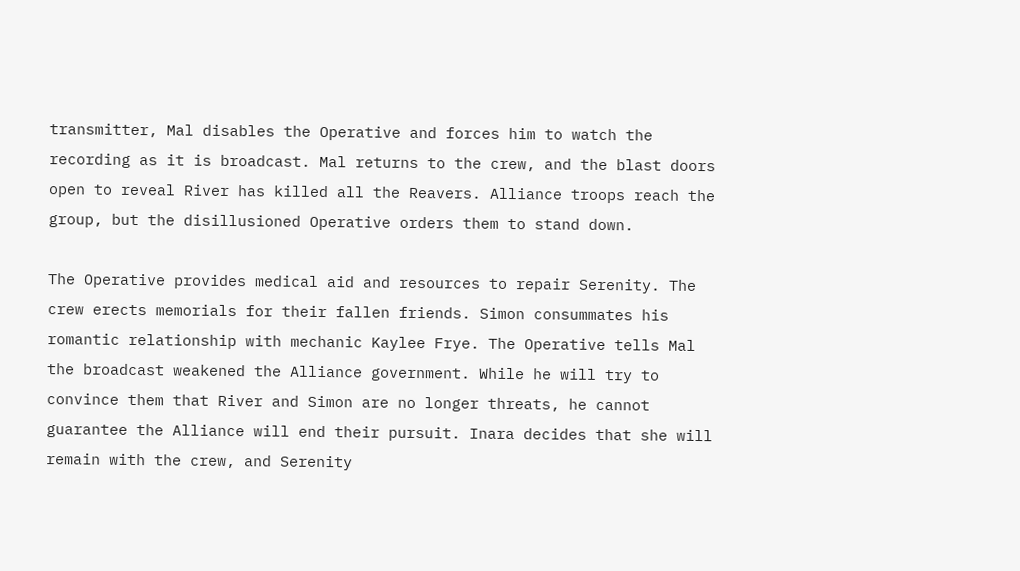transmitter, Mal disables the Operative and forces him to watch the recording as it is broadcast. Mal returns to the crew, and the blast doors open to reveal River has killed all the Reavers. Alliance troops reach the group, but the disillusioned Operative orders them to stand down.

The Operative provides medical aid and resources to repair Serenity. The crew erects memorials for their fallen friends. Simon consummates his romantic relationship with mechanic Kaylee Frye. The Operative tells Mal the broadcast weakened the Alliance government. While he will try to convince them that River and Simon are no longer threats, he cannot guarantee the Alliance will end their pursuit. Inara decides that she will remain with the crew, and Serenity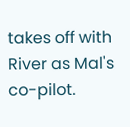takes off with River as Mal's co-pilot.